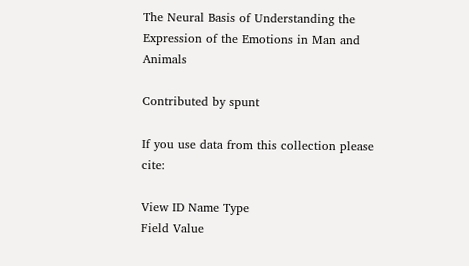The Neural Basis of Understanding the Expression of the Emotions in Man and Animals

Contributed by spunt

If you use data from this collection please cite:

View ID Name Type
Field Value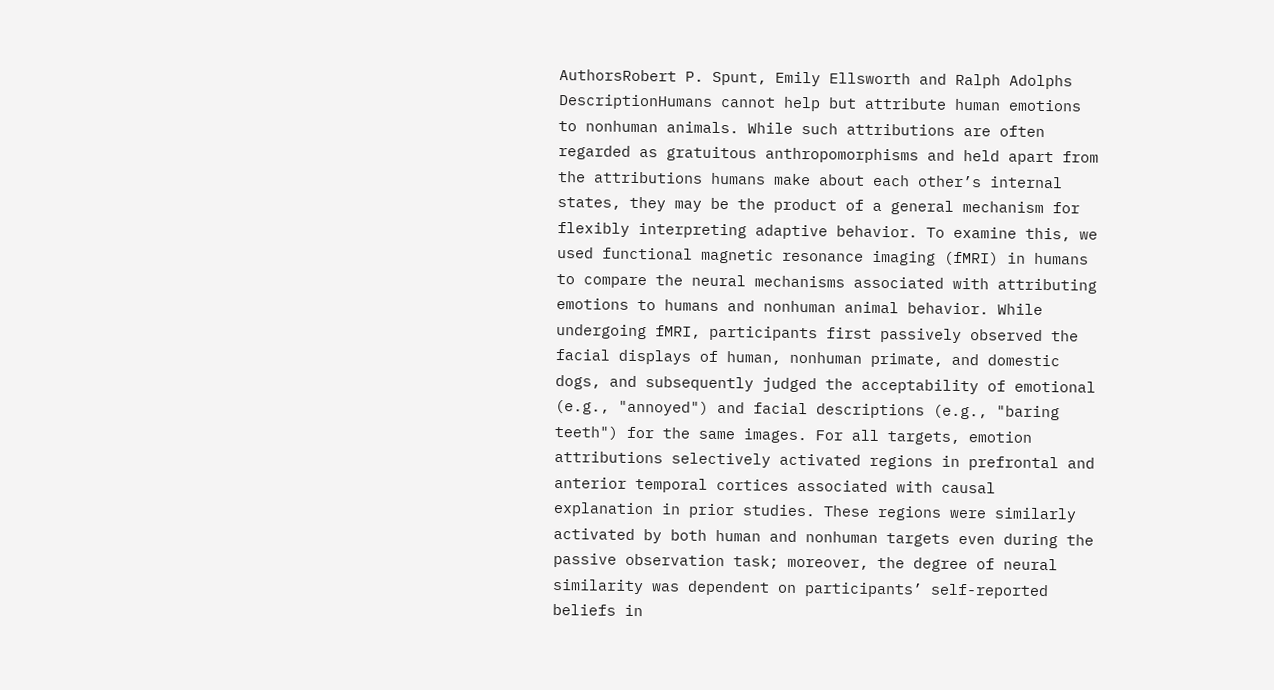AuthorsRobert P. Spunt, Emily Ellsworth and Ralph Adolphs
DescriptionHumans cannot help but attribute human emotions to nonhuman animals. While such attributions are often regarded as gratuitous anthropomorphisms and held apart from the attributions humans make about each other’s internal states, they may be the product of a general mechanism for flexibly interpreting adaptive behavior. To examine this, we used functional magnetic resonance imaging (fMRI) in humans to compare the neural mechanisms associated with attributing emotions to humans and nonhuman animal behavior. While undergoing fMRI, participants first passively observed the facial displays of human, nonhuman primate, and domestic dogs, and subsequently judged the acceptability of emotional (e.g., "annoyed") and facial descriptions (e.g., "baring teeth") for the same images. For all targets, emotion attributions selectively activated regions in prefrontal and anterior temporal cortices associated with causal explanation in prior studies. These regions were similarly activated by both human and nonhuman targets even during the passive observation task; moreover, the degree of neural similarity was dependent on participants’ self-reported beliefs in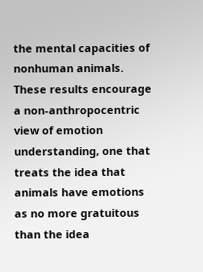the mental capacities of nonhuman animals. These results encourage a non-anthropocentric view of emotion understanding, one that treats the idea that animals have emotions as no more gratuitous than the idea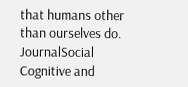that humans other than ourselves do.
JournalSocial Cognitive and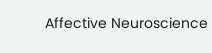Affective Neuroscience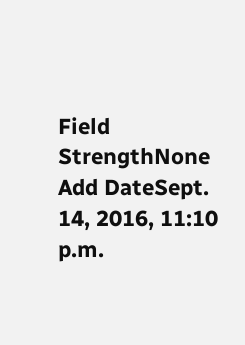Field StrengthNone
Add DateSept. 14, 2016, 11:10 p.m.